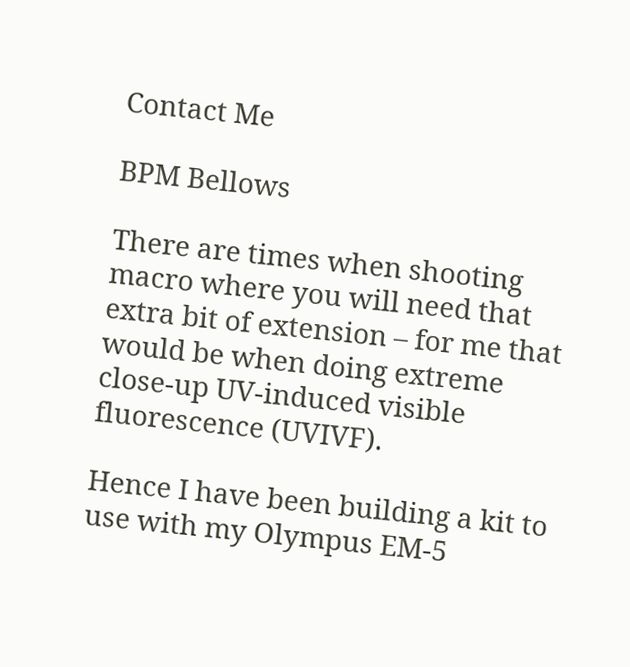Contact Me

BPM Bellows

There are times when shooting macro where you will need that extra bit of extension – for me that would be when doing extreme close-up UV-induced visible fluorescence (UVIVF).

Hence I have been building a kit to use with my Olympus EM-5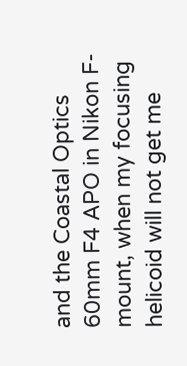and the Coastal Optics 60mm F4 APO in Nikon F-mount, when my focusing helicoid will not get me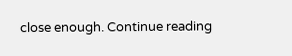close enough. Continue reading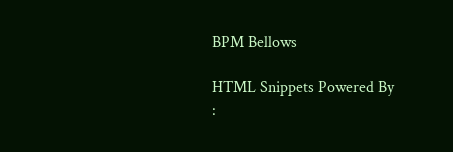BPM Bellows

HTML Snippets Powered By :